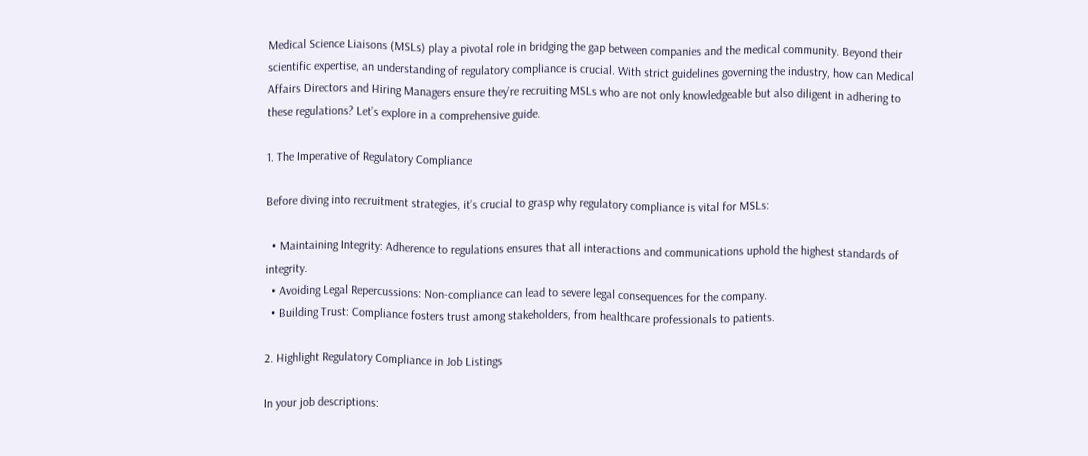Medical Science Liaisons (MSLs) play a pivotal role in bridging the gap between companies and the medical community. Beyond their scientific expertise, an understanding of regulatory compliance is crucial. With strict guidelines governing the industry, how can Medical Affairs Directors and Hiring Managers ensure they’re recruiting MSLs who are not only knowledgeable but also diligent in adhering to these regulations? Let’s explore in a comprehensive guide.

1. The Imperative of Regulatory Compliance

Before diving into recruitment strategies, it’s crucial to grasp why regulatory compliance is vital for MSLs:

  • Maintaining Integrity: Adherence to regulations ensures that all interactions and communications uphold the highest standards of integrity.
  • Avoiding Legal Repercussions: Non-compliance can lead to severe legal consequences for the company.
  • Building Trust: Compliance fosters trust among stakeholders, from healthcare professionals to patients.

2. Highlight Regulatory Compliance in Job Listings

In your job descriptions: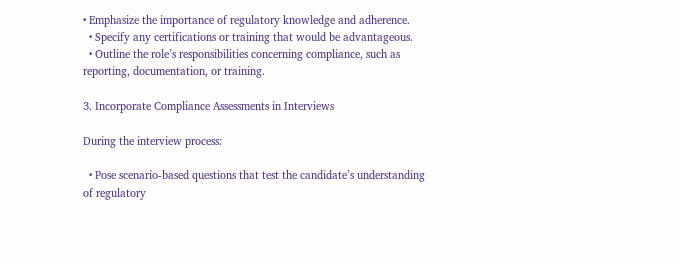• Emphasize the importance of regulatory knowledge and adherence.
  • Specify any certifications or training that would be advantageous.
  • Outline the role’s responsibilities concerning compliance, such as reporting, documentation, or training.

3. Incorporate Compliance Assessments in Interviews

During the interview process:

  • Pose scenario-based questions that test the candidate’s understanding of regulatory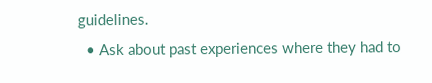guidelines.
  • Ask about past experiences where they had to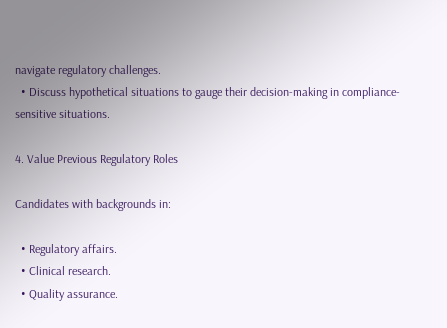navigate regulatory challenges.
  • Discuss hypothetical situations to gauge their decision-making in compliance-sensitive situations.

4. Value Previous Regulatory Roles

Candidates with backgrounds in:

  • Regulatory affairs.
  • Clinical research.
  • Quality assurance.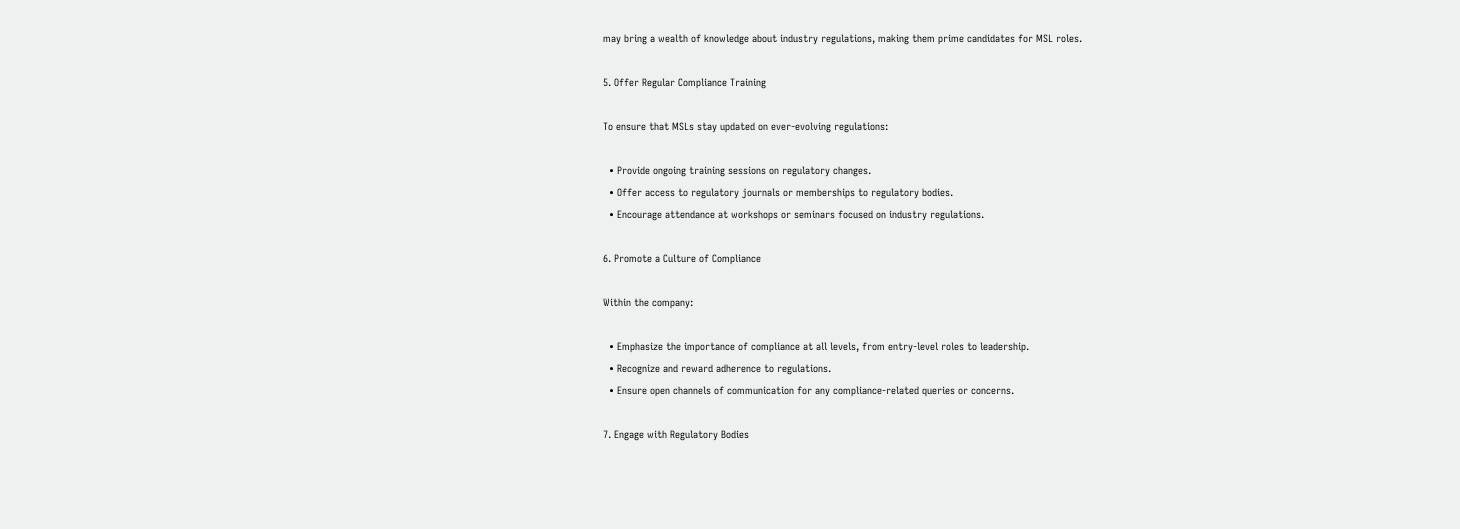may bring a wealth of knowledge about industry regulations, making them prime candidates for MSL roles.

5. Offer Regular Compliance Training

To ensure that MSLs stay updated on ever-evolving regulations:

  • Provide ongoing training sessions on regulatory changes.
  • Offer access to regulatory journals or memberships to regulatory bodies.
  • Encourage attendance at workshops or seminars focused on industry regulations.

6. Promote a Culture of Compliance

Within the company:

  • Emphasize the importance of compliance at all levels, from entry-level roles to leadership.
  • Recognize and reward adherence to regulations.
  • Ensure open channels of communication for any compliance-related queries or concerns.

7. Engage with Regulatory Bodies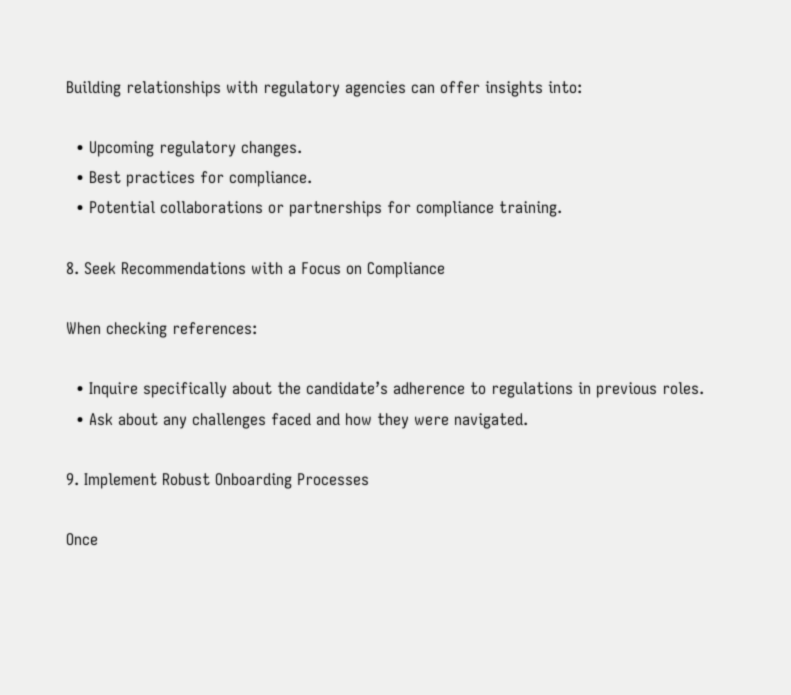Building relationships with regulatory agencies can offer insights into:

  • Upcoming regulatory changes.
  • Best practices for compliance.
  • Potential collaborations or partnerships for compliance training.

8. Seek Recommendations with a Focus on Compliance

When checking references:

  • Inquire specifically about the candidate’s adherence to regulations in previous roles.
  • Ask about any challenges faced and how they were navigated.

9. Implement Robust Onboarding Processes

Once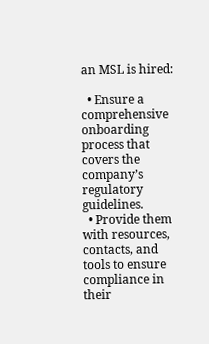an MSL is hired:

  • Ensure a comprehensive onboarding process that covers the company’s regulatory guidelines.
  • Provide them with resources, contacts, and tools to ensure compliance in their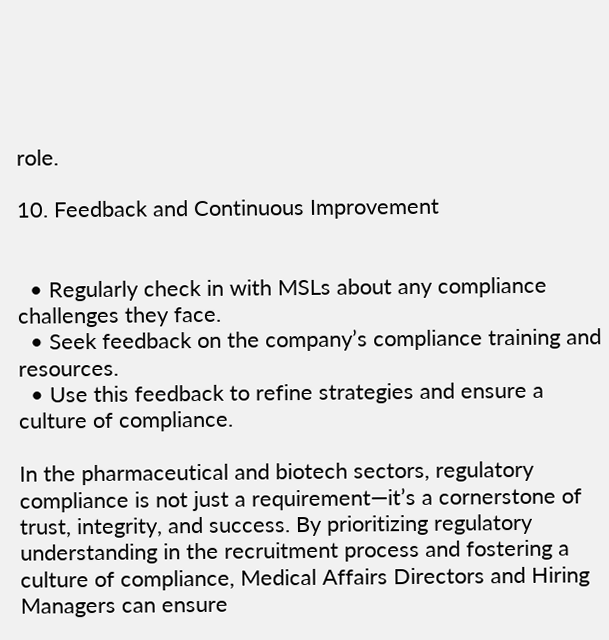role.

10. Feedback and Continuous Improvement


  • Regularly check in with MSLs about any compliance challenges they face.
  • Seek feedback on the company’s compliance training and resources.
  • Use this feedback to refine strategies and ensure a culture of compliance.

In the pharmaceutical and biotech sectors, regulatory compliance is not just a requirement—it’s a cornerstone of trust, integrity, and success. By prioritizing regulatory understanding in the recruitment process and fostering a culture of compliance, Medical Affairs Directors and Hiring Managers can ensure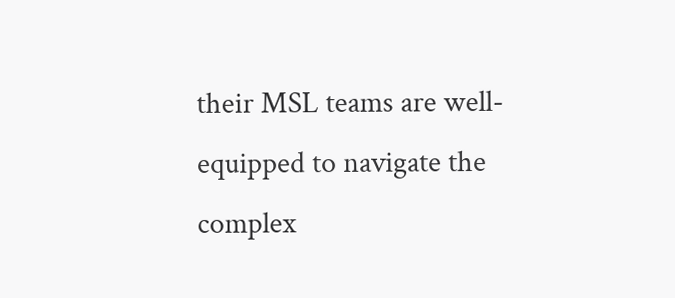their MSL teams are well-equipped to navigate the complex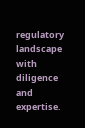regulatory landscape with diligence and expertise.